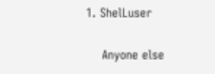1. ShelLuser

    Anyone else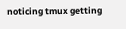noticing tmux getting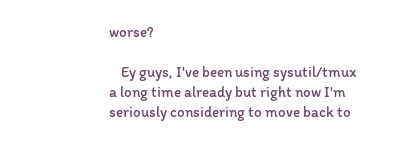worse?

    Ey guys, I've been using sysutil/tmux a long time already but right now I'm seriously considering to move back to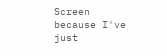Screen because I've just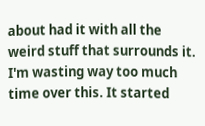about had it with all the weird stuff that surrounds it. I'm wasting way too much time over this. It started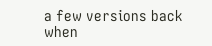a few versions back when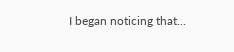I began noticing that...